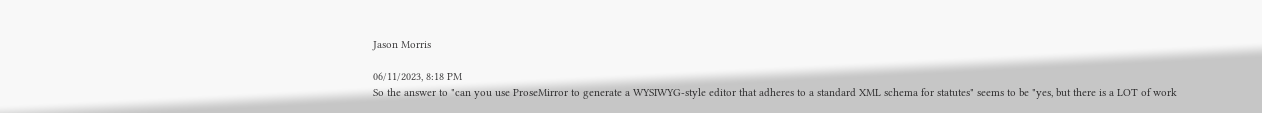Jason Morris

06/11/2023, 8:18 PM
So the answer to "can you use ProseMirror to generate a WYSIWYG-style editor that adheres to a standard XML schema for statutes" seems to be "yes, but there is a LOT of work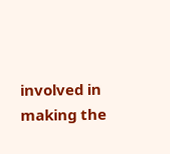involved in making the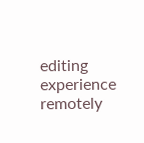editing experience remotely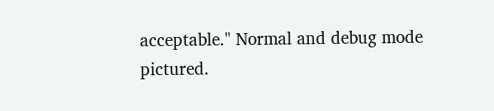acceptable." Normal and debug mode pictured.